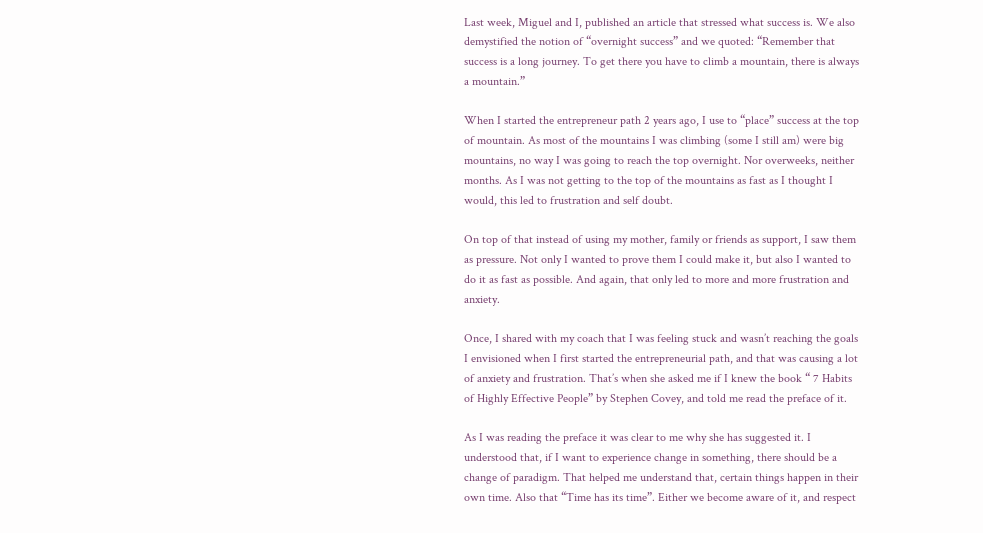Last week, Miguel and I, published an article that stressed what success is. We also demystified the notion of “overnight success” and we quoted: “Remember that success is a long journey. To get there you have to climb a mountain, there is always a mountain.”

When I started the entrepreneur path 2 years ago, I use to “place” success at the top of mountain. As most of the mountains I was climbing (some I still am) were big mountains, no way I was going to reach the top overnight. Nor overweeks, neither months. As I was not getting to the top of the mountains as fast as I thought I would, this led to frustration and self doubt.

On top of that instead of using my mother, family or friends as support, I saw them as pressure. Not only I wanted to prove them I could make it, but also I wanted to do it as fast as possible. And again, that only led to more and more frustration and anxiety.

Once, I shared with my coach that I was feeling stuck and wasn’t reaching the goals I envisioned when I first started the entrepreneurial path, and that was causing a lot of anxiety and frustration. That’s when she asked me if I knew the book “ 7 Habits of Highly Effective People” by Stephen Covey, and told me read the preface of it.

As I was reading the preface it was clear to me why she has suggested it. I understood that, if I want to experience change in something, there should be a change of paradigm. That helped me understand that, certain things happen in their own time. Also that “Time has its time”. Either we become aware of it, and respect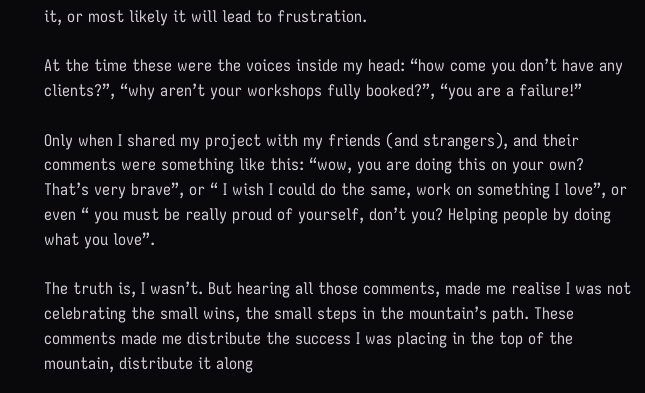it, or most likely it will lead to frustration.

At the time these were the voices inside my head: “how come you don’t have any clients?”, “why aren’t your workshops fully booked?”, “you are a failure!”

Only when I shared my project with my friends (and strangers), and their comments were something like this: “wow, you are doing this on your own? That’s very brave”, or “ I wish I could do the same, work on something I love”, or even “ you must be really proud of yourself, don’t you? Helping people by doing what you love”.

The truth is, I wasn’t. But hearing all those comments, made me realise I was not celebrating the small wins, the small steps in the mountain’s path. These comments made me distribute the success I was placing in the top of the mountain, distribute it along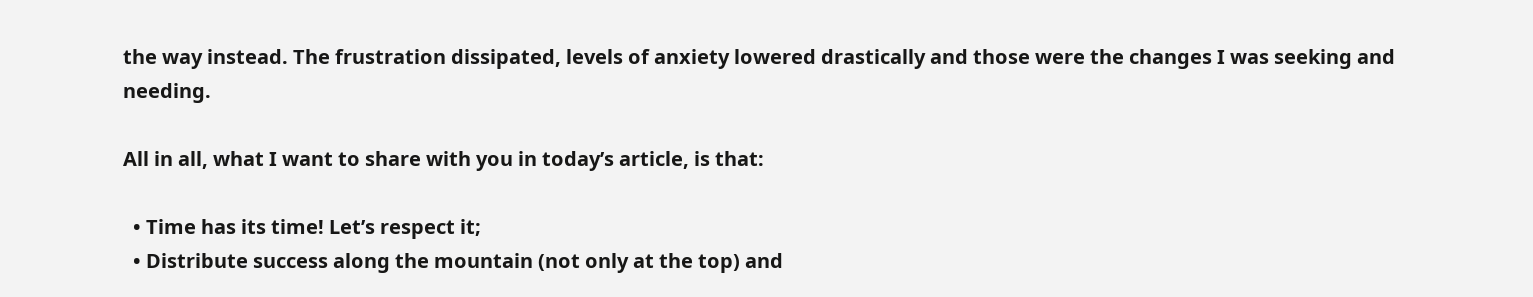the way instead. The frustration dissipated, levels of anxiety lowered drastically and those were the changes I was seeking and needing.

All in all, what I want to share with you in today’s article, is that:

  • Time has its time! Let’s respect it;
  • Distribute success along the mountain (not only at the top) and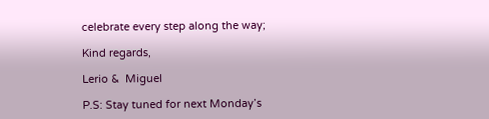celebrate every step along the way;

Kind regards,

Lerio &  Miguel

P.S: Stay tuned for next Monday’s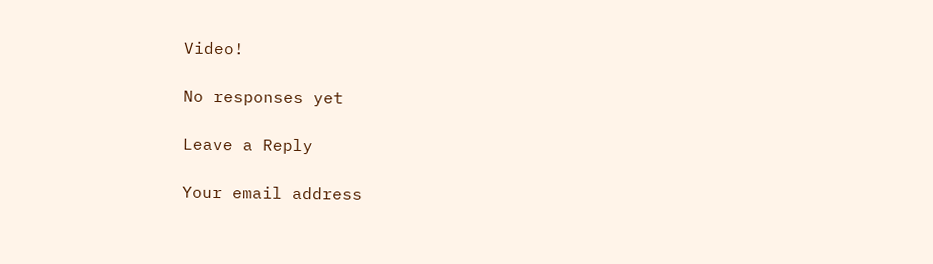Video!

No responses yet

Leave a Reply

Your email address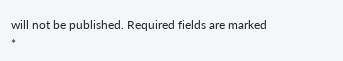will not be published. Required fields are marked *